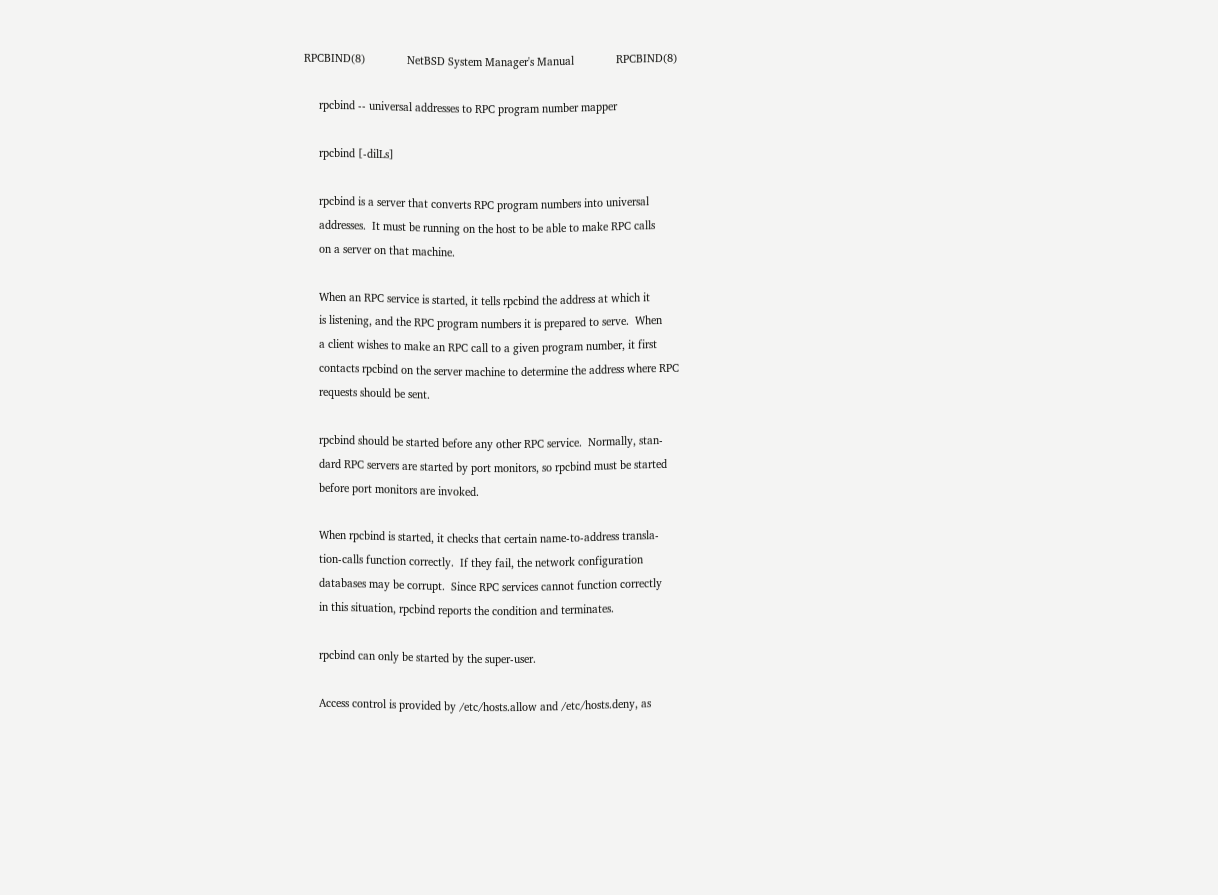RPCBIND(8)              NetBSD System Manager's Manual              RPCBIND(8)

     rpcbind -- universal addresses to RPC program number mapper

     rpcbind [-dilLs]

     rpcbind is a server that converts RPC program numbers into universal
     addresses.  It must be running on the host to be able to make RPC calls
     on a server on that machine.

     When an RPC service is started, it tells rpcbind the address at which it
     is listening, and the RPC program numbers it is prepared to serve.  When
     a client wishes to make an RPC call to a given program number, it first
     contacts rpcbind on the server machine to determine the address where RPC
     requests should be sent.

     rpcbind should be started before any other RPC service.  Normally, stan-
     dard RPC servers are started by port monitors, so rpcbind must be started
     before port monitors are invoked.

     When rpcbind is started, it checks that certain name-to-address transla-
     tion-calls function correctly.  If they fail, the network configuration
     databases may be corrupt.  Since RPC services cannot function correctly
     in this situation, rpcbind reports the condition and terminates.

     rpcbind can only be started by the super-user.

     Access control is provided by /etc/hosts.allow and /etc/hosts.deny, as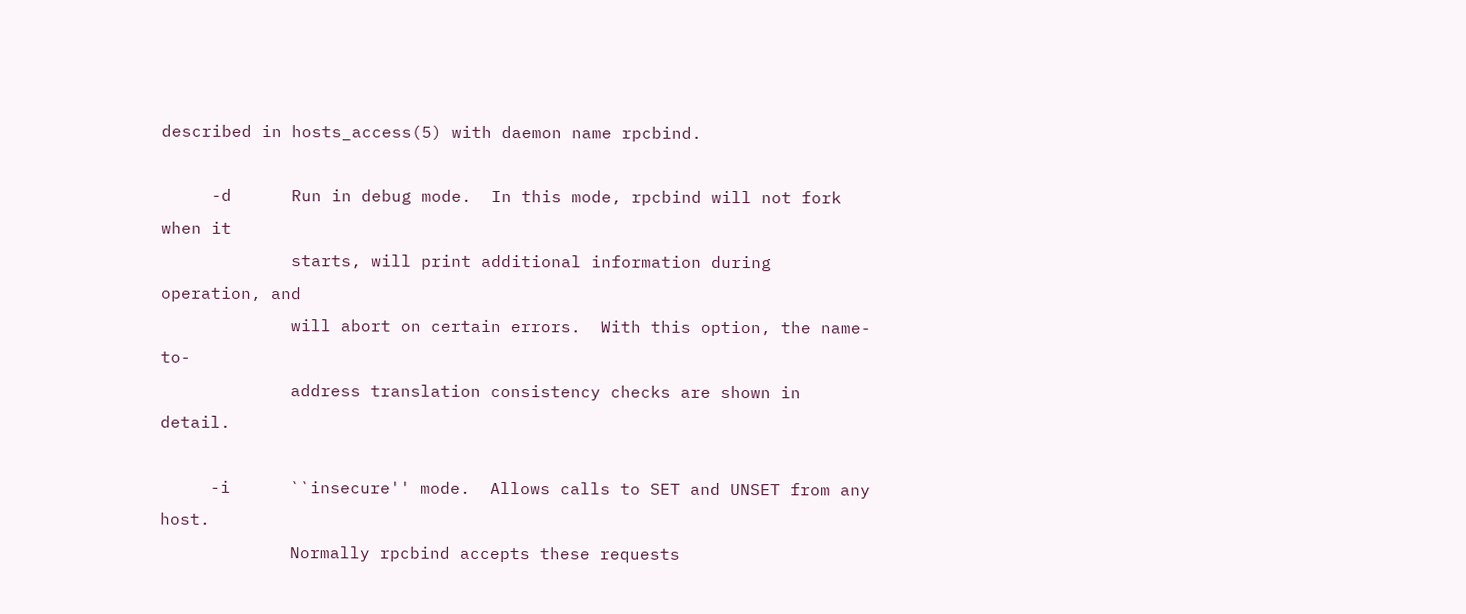described in hosts_access(5) with daemon name rpcbind.

     -d      Run in debug mode.  In this mode, rpcbind will not fork when it
             starts, will print additional information during operation, and
             will abort on certain errors.  With this option, the name-to-
             address translation consistency checks are shown in detail.

     -i      ``insecure'' mode.  Allows calls to SET and UNSET from any host.
             Normally rpcbind accepts these requests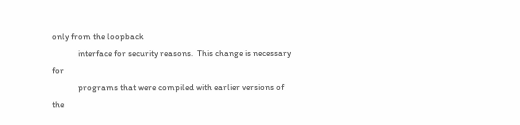only from the loopback
             interface for security reasons.  This change is necessary for
             programs that were compiled with earlier versions of the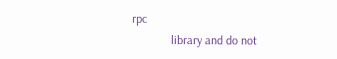rpc
             library and do not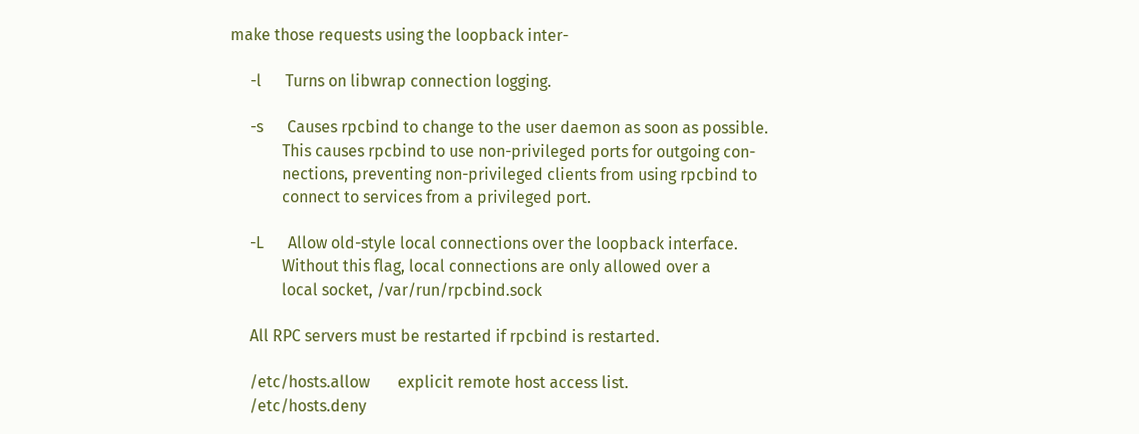make those requests using the loopback inter-

     -l      Turns on libwrap connection logging.

     -s      Causes rpcbind to change to the user daemon as soon as possible.
             This causes rpcbind to use non-privileged ports for outgoing con-
             nections, preventing non-privileged clients from using rpcbind to
             connect to services from a privileged port.

     -L      Allow old-style local connections over the loopback interface.
             Without this flag, local connections are only allowed over a
             local socket, /var/run/rpcbind.sock

     All RPC servers must be restarted if rpcbind is restarted.

     /etc/hosts.allow       explicit remote host access list.
     /etc/hosts.deny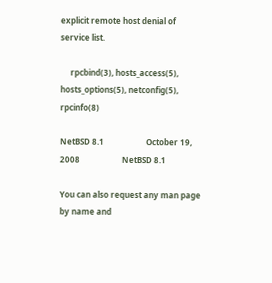explicit remote host denial of service list.

     rpcbind(3), hosts_access(5), hosts_options(5), netconfig(5), rpcinfo(8)

NetBSD 8.1                     October 19, 2008                     NetBSD 8.1

You can also request any man page by name and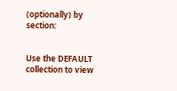(optionally) by section:


Use the DEFAULT collection to view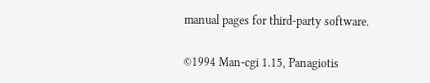manual pages for third-party software.

©1994 Man-cgi 1.15, Panagiotis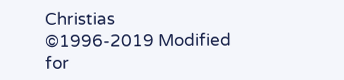Christias
©1996-2019 Modified for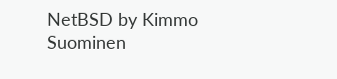NetBSD by Kimmo Suominen